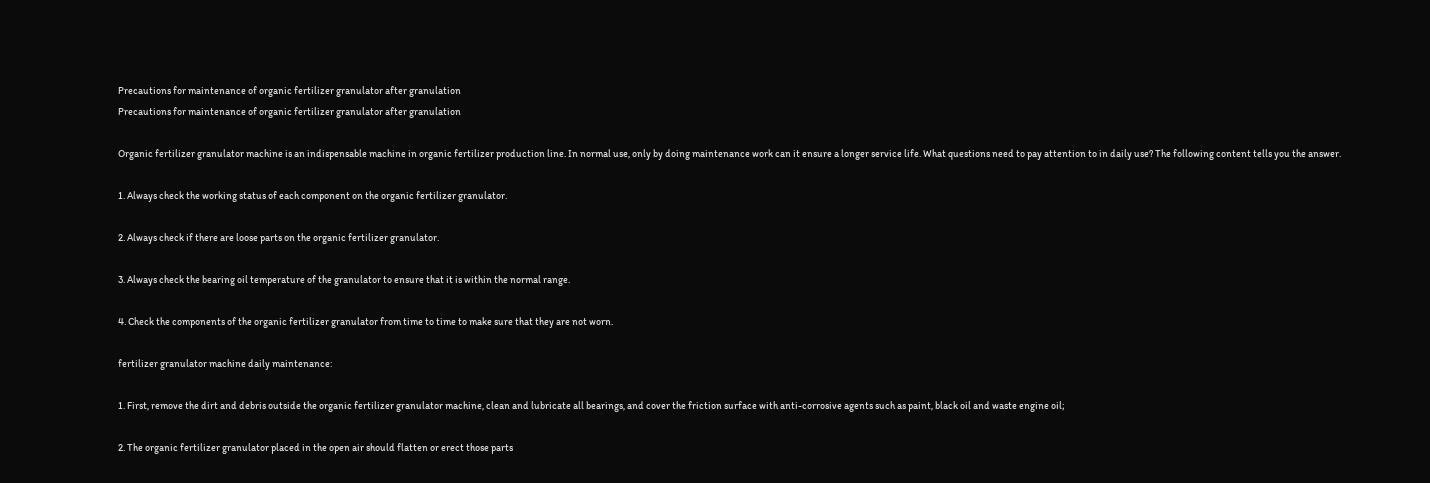Precautions for maintenance of organic fertilizer granulator after granulation
Precautions for maintenance of organic fertilizer granulator after granulation

Organic fertilizer granulator machine is an indispensable machine in organic fertilizer production line. In normal use, only by doing maintenance work can it ensure a longer service life. What questions need to pay attention to in daily use? The following content tells you the answer.

1. Always check the working status of each component on the organic fertilizer granulator.

2. Always check if there are loose parts on the organic fertilizer granulator.

3. Always check the bearing oil temperature of the granulator to ensure that it is within the normal range.

4. Check the components of the organic fertilizer granulator from time to time to make sure that they are not worn.

fertilizer granulator machine daily maintenance:

1. First, remove the dirt and debris outside the organic fertilizer granulator machine, clean and lubricate all bearings, and cover the friction surface with anti-corrosive agents such as paint, black oil and waste engine oil;

2. The organic fertilizer granulator placed in the open air should flatten or erect those parts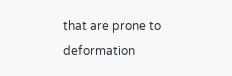that are prone to deformation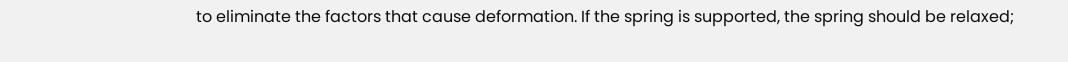to eliminate the factors that cause deformation. If the spring is supported, the spring should be relaxed;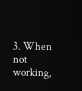3. When not working,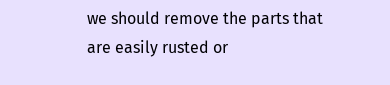we should remove the parts that are easily rusted or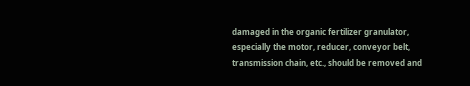damaged in the organic fertilizer granulator, especially the motor, reducer, conveyor belt, transmission chain, etc., should be removed and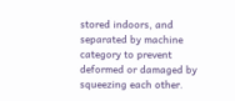stored indoors, and separated by machine category to prevent deformed or damaged by squeezing each other.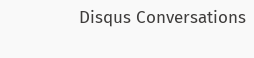Disqus Conversations